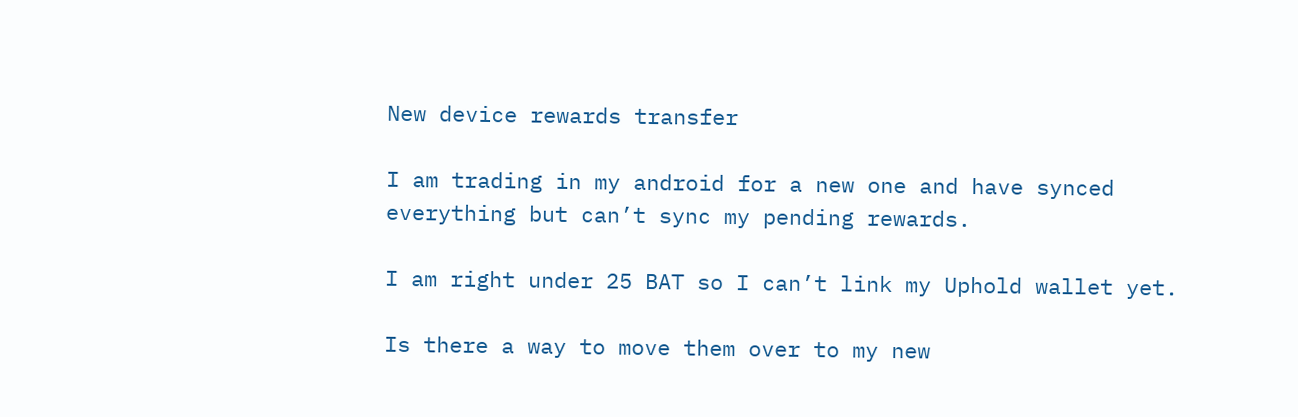New device rewards transfer

I am trading in my android for a new one and have synced everything but can’t sync my pending rewards.

I am right under 25 BAT so I can’t link my Uphold wallet yet.

Is there a way to move them over to my new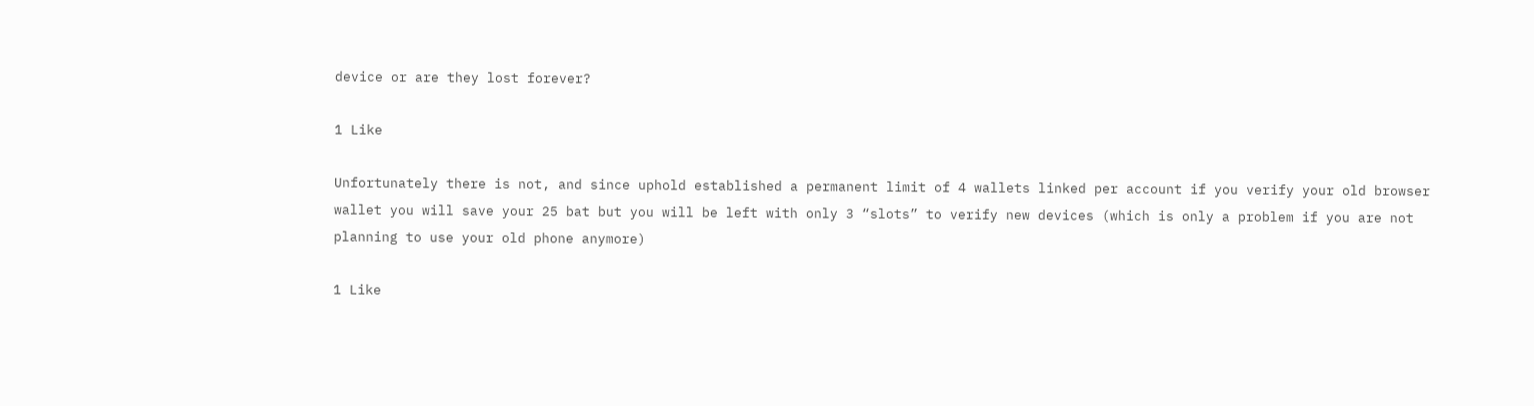device or are they lost forever?

1 Like

Unfortunately there is not, and since uphold established a permanent limit of 4 wallets linked per account if you verify your old browser wallet you will save your 25 bat but you will be left with only 3 “slots” to verify new devices (which is only a problem if you are not planning to use your old phone anymore)

1 Like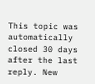This topic was automatically closed 30 days after the last reply. New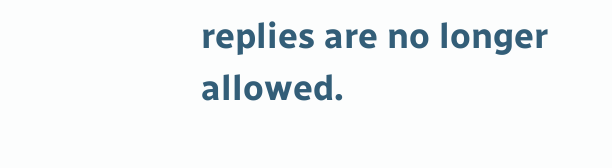replies are no longer allowed.